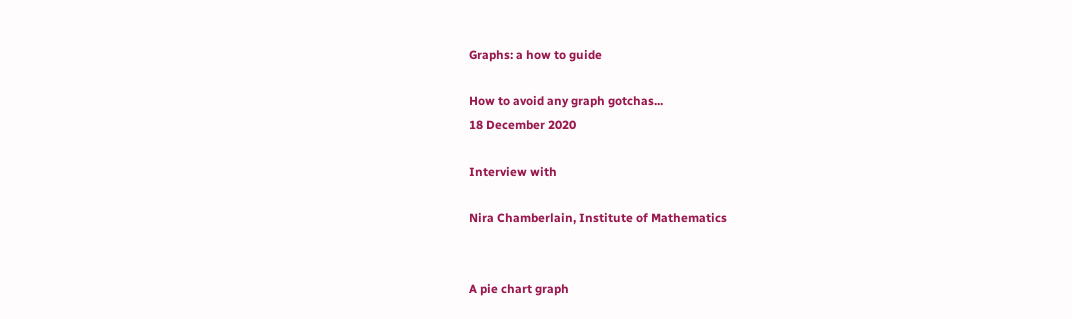Graphs: a how to guide

How to avoid any graph gotchas...
18 December 2020

Interview with

Nira Chamberlain, Institute of Mathematics


A pie chart graph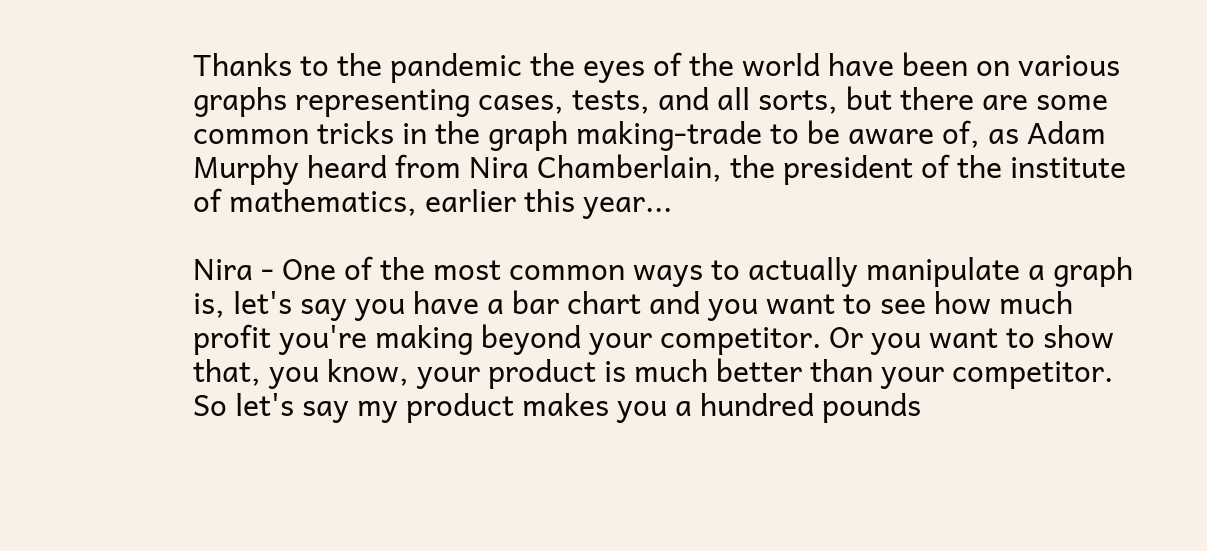Thanks to the pandemic the eyes of the world have been on various graphs representing cases, tests, and all sorts, but there are some common tricks in the graph making-trade to be aware of, as Adam Murphy heard from Nira Chamberlain, the president of the institute of mathematics, earlier this year...

Nira - One of the most common ways to actually manipulate a graph is, let's say you have a bar chart and you want to see how much profit you're making beyond your competitor. Or you want to show that, you know, your product is much better than your competitor. So let's say my product makes you a hundred pounds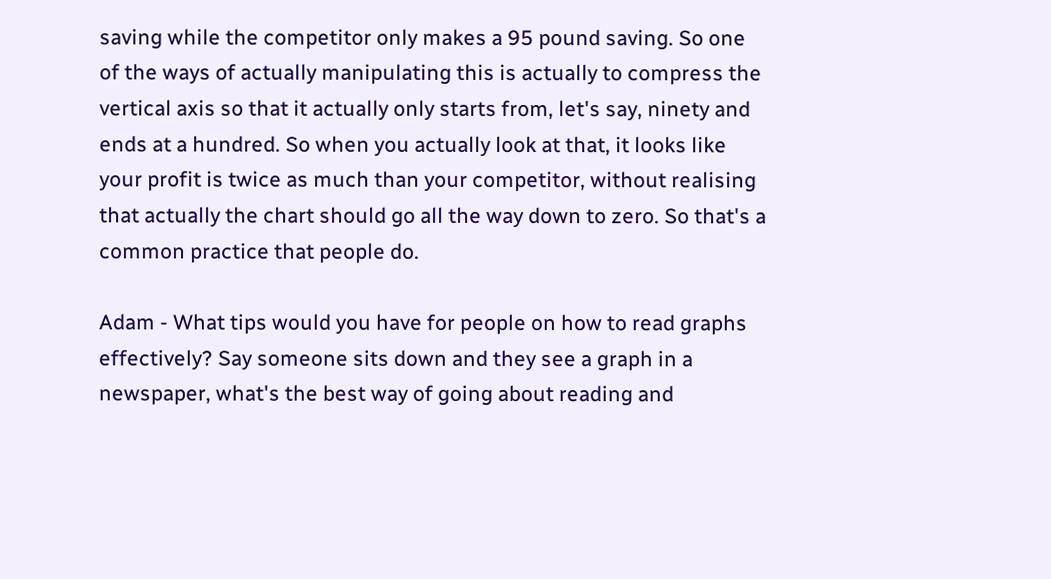saving while the competitor only makes a 95 pound saving. So one of the ways of actually manipulating this is actually to compress the vertical axis so that it actually only starts from, let's say, ninety and ends at a hundred. So when you actually look at that, it looks like your profit is twice as much than your competitor, without realising that actually the chart should go all the way down to zero. So that's a common practice that people do.

Adam - What tips would you have for people on how to read graphs effectively? Say someone sits down and they see a graph in a newspaper, what's the best way of going about reading and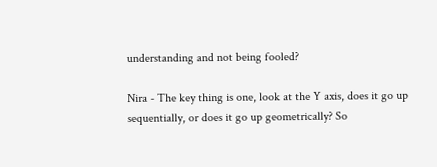understanding and not being fooled?

Nira - The key thing is one, look at the Y axis, does it go up sequentially, or does it go up geometrically? So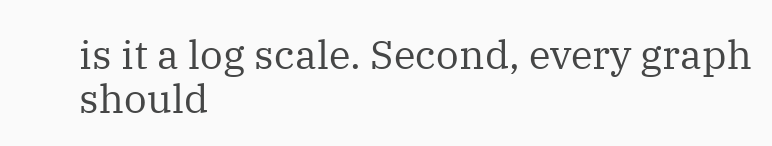is it a log scale. Second, every graph should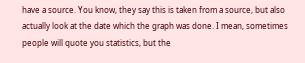have a source. You know, they say this is taken from a source, but also actually look at the date which the graph was done. I mean, sometimes people will quote you statistics, but the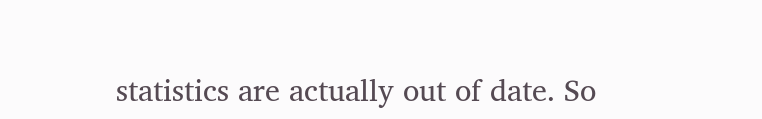statistics are actually out of date. So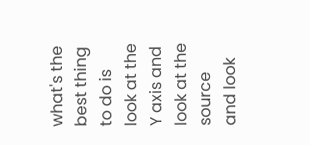what's the best thing to do is look at the Y axis and look at the source and look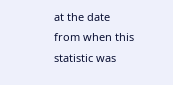at the date from when this statistic was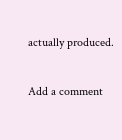actually produced.


Add a comment